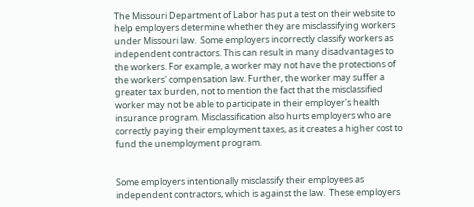The Missouri Department of Labor has put a test on their website to help employers determine whether they are misclassifying workers under Missouri law.  Some employers incorrectly classify workers as independent contractors. This can result in many disadvantages to the workers. For example, a worker may not have the protections of the workers' compensation law. Further, the worker may suffer a greater tax burden, not to mention the fact that the misclassified worker may not be able to participate in their employer's health insurance program. Misclassification also hurts employers who are correctly paying their employment taxes, as it creates a higher cost to fund the unemployment program.


Some employers intentionally misclassify their employees as independent contractors, which is against the law.  These employers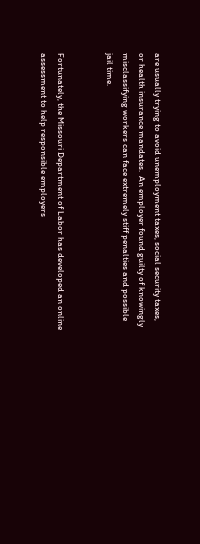are usually trying to avoid unemployment taxes, social security taxes, or health insurance mandates.  An employer found guilty of knowingly misclassifying workers can face extremely stiff penalties and possible jail time.


Fortunately, the Missouri Department of Labor has developed an online assessment to help responsible employers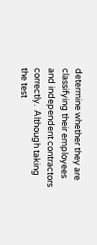determine whether they are classifying their employees and independent contractors correctly.  Although taking the test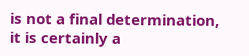is not a final determination, it is certainly a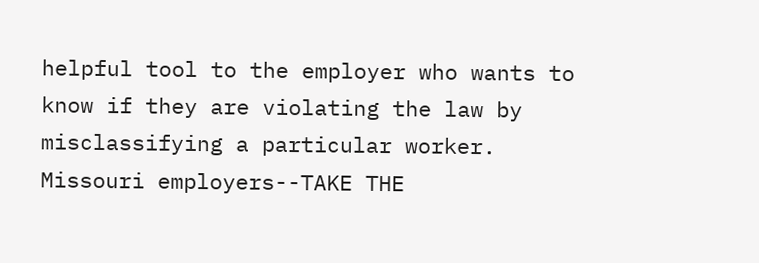helpful tool to the employer who wants to know if they are violating the law by misclassifying a particular worker.  Missouri employers--TAKE THE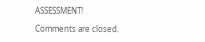ASSESSMENT!

Comments are closed.